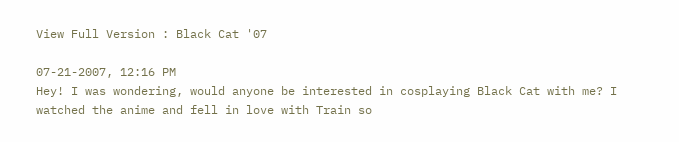View Full Version : Black Cat '07

07-21-2007, 12:16 PM
Hey! I was wondering, would anyone be interested in cosplaying Black Cat with me? I watched the anime and fell in love with Train so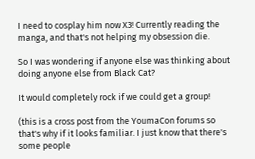I need to cosplay him now X3! Currently reading the manga, and that's not helping my obsession die.

So I was wondering if anyone else was thinking about doing anyone else from Black Cat?

It would completely rock if we could get a group!

(this is a cross post from the YoumaCon forums so that's why if it looks familiar. I just know that there's some people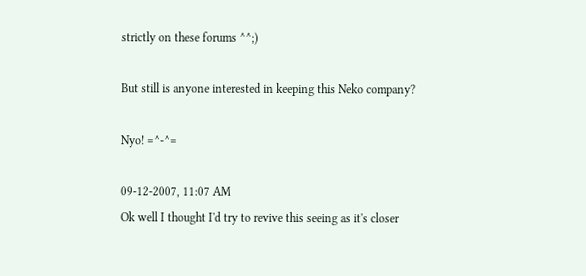strictly on these forums ^^;)

But still is anyone interested in keeping this Neko company?

Nyo! =^-^=

09-12-2007, 11:07 AM
Ok well I thought I'd try to revive this seeing as it's closer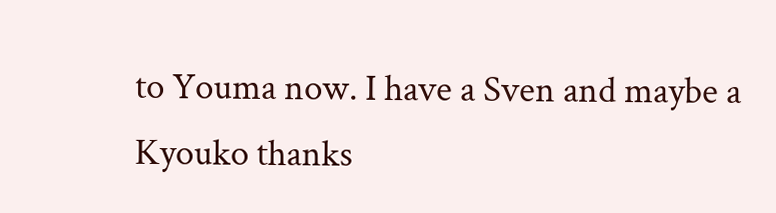to Youma now. I have a Sven and maybe a Kyouko thanks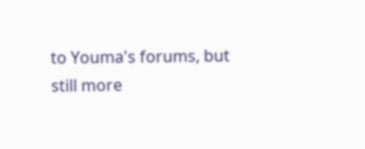to Youma's forums, but still more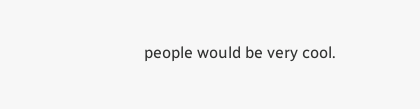people would be very cool.